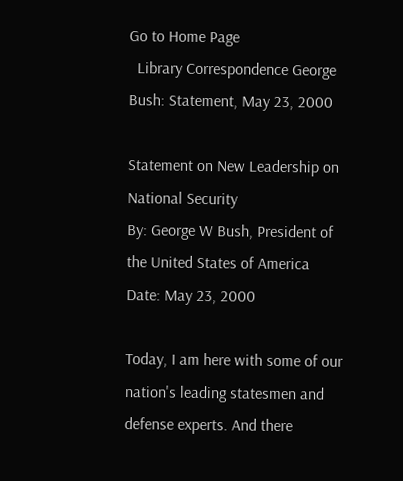Go to Home Page
  Library Correspondence George Bush: Statement, May 23, 2000

Statement on New Leadership on National Security
By: George W Bush, President of the United States of America
Date: May 23, 2000

Today, I am here with some of our nation's leading statesmen and defense experts. And there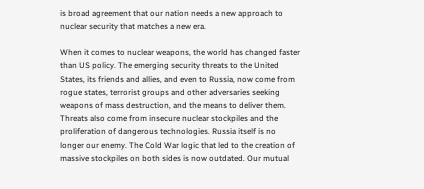is broad agreement that our nation needs a new approach to nuclear security that matches a new era.

When it comes to nuclear weapons, the world has changed faster than US policy. The emerging security threats to the United States, its friends and allies, and even to Russia, now come from rogue states, terrorist groups and other adversaries seeking weapons of mass destruction, and the means to deliver them. Threats also come from insecure nuclear stockpiles and the proliferation of dangerous technologies. Russia itself is no longer our enemy. The Cold War logic that led to the creation of massive stockpiles on both sides is now outdated. Our mutual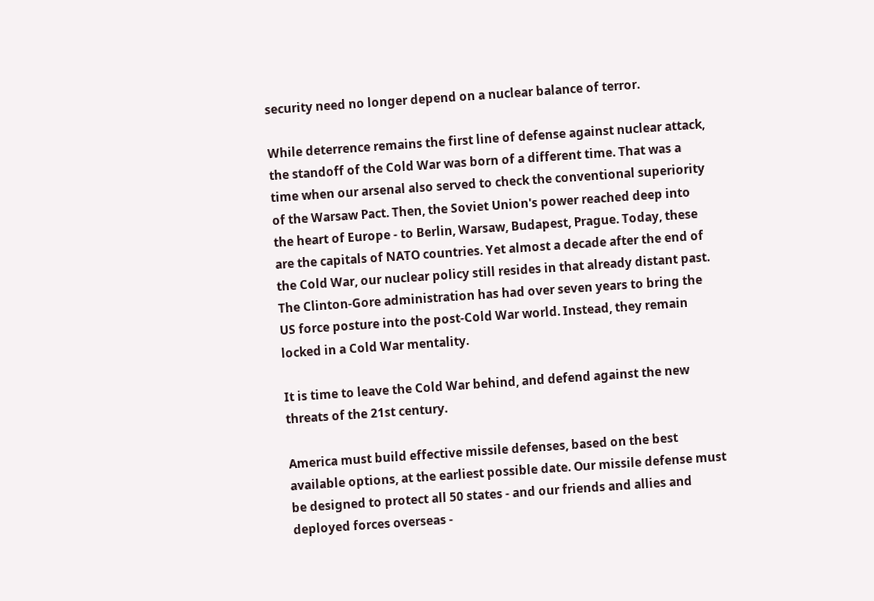security need no longer depend on a nuclear balance of terror.

While deterrence remains the first line of defense against nuclear attack, the standoff of the Cold War was born of a different time. That was a time when our arsenal also served to check the conventional superiority of the Warsaw Pact. Then, the Soviet Union's power reached deep into the heart of Europe - to Berlin, Warsaw, Budapest, Prague. Today, these are the capitals of NATO countries. Yet almost a decade after the end of the Cold War, our nuclear policy still resides in that already distant past. The Clinton-Gore administration has had over seven years to bring the US force posture into the post-Cold War world. Instead, they remain locked in a Cold War mentality.

It is time to leave the Cold War behind, and defend against the new threats of the 21st century.

America must build effective missile defenses, based on the best available options, at the earliest possible date. Our missile defense must be designed to protect all 50 states - and our friends and allies and deployed forces overseas -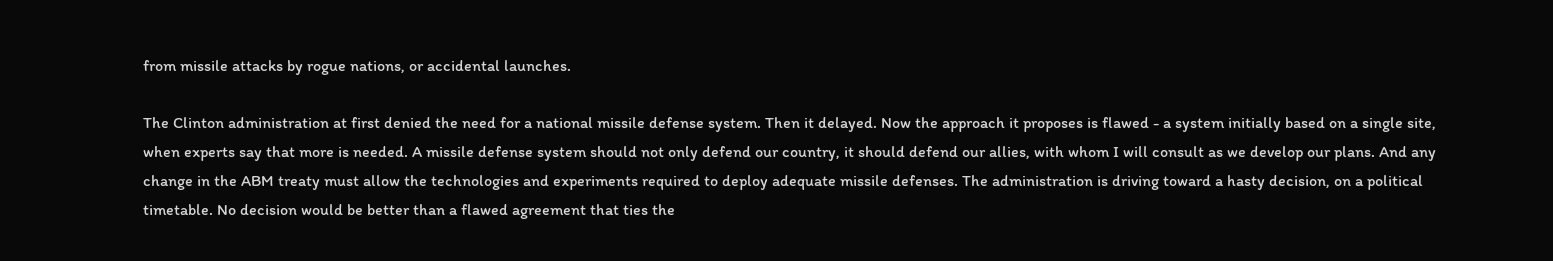from missile attacks by rogue nations, or accidental launches.

The Clinton administration at first denied the need for a national missile defense system. Then it delayed. Now the approach it proposes is flawed - a system initially based on a single site, when experts say that more is needed. A missile defense system should not only defend our country, it should defend our allies, with whom I will consult as we develop our plans. And any change in the ABM treaty must allow the technologies and experiments required to deploy adequate missile defenses. The administration is driving toward a hasty decision, on a political timetable. No decision would be better than a flawed agreement that ties the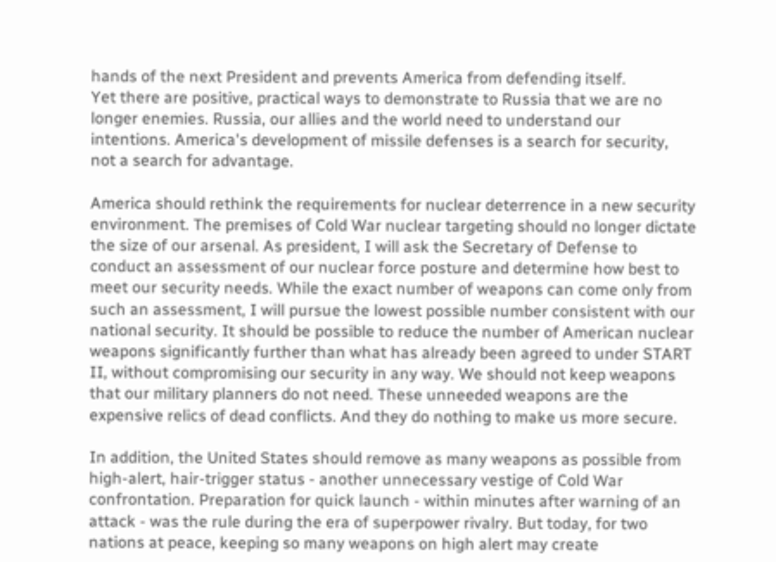hands of the next President and prevents America from defending itself.
Yet there are positive, practical ways to demonstrate to Russia that we are no longer enemies. Russia, our allies and the world need to understand our intentions. America's development of missile defenses is a search for security, not a search for advantage.

America should rethink the requirements for nuclear deterrence in a new security environment. The premises of Cold War nuclear targeting should no longer dictate the size of our arsenal. As president, I will ask the Secretary of Defense to conduct an assessment of our nuclear force posture and determine how best to meet our security needs. While the exact number of weapons can come only from such an assessment, I will pursue the lowest possible number consistent with our national security. It should be possible to reduce the number of American nuclear weapons significantly further than what has already been agreed to under START II, without compromising our security in any way. We should not keep weapons that our military planners do not need. These unneeded weapons are the expensive relics of dead conflicts. And they do nothing to make us more secure.

In addition, the United States should remove as many weapons as possible from high-alert, hair-trigger status - another unnecessary vestige of Cold War confrontation. Preparation for quick launch - within minutes after warning of an attack - was the rule during the era of superpower rivalry. But today, for two nations at peace, keeping so many weapons on high alert may create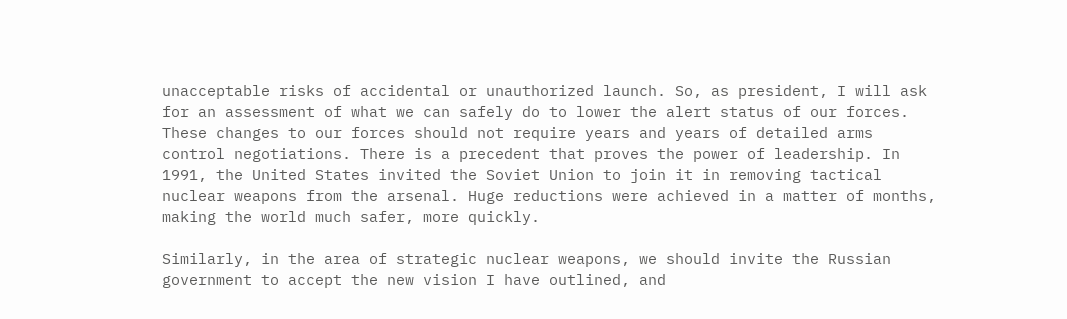unacceptable risks of accidental or unauthorized launch. So, as president, I will ask for an assessment of what we can safely do to lower the alert status of our forces. These changes to our forces should not require years and years of detailed arms control negotiations. There is a precedent that proves the power of leadership. In 1991, the United States invited the Soviet Union to join it in removing tactical nuclear weapons from the arsenal. Huge reductions were achieved in a matter of months, making the world much safer, more quickly.

Similarly, in the area of strategic nuclear weapons, we should invite the Russian government to accept the new vision I have outlined, and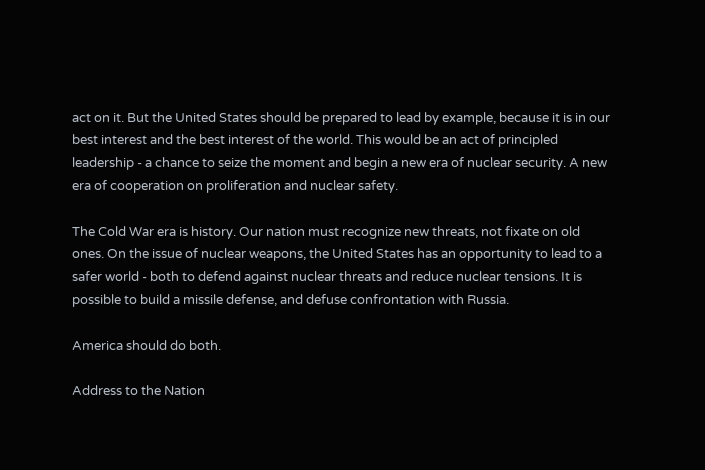act on it. But the United States should be prepared to lead by example, because it is in our best interest and the best interest of the world. This would be an act of principled leadership - a chance to seize the moment and begin a new era of nuclear security. A new era of cooperation on proliferation and nuclear safety.

The Cold War era is history. Our nation must recognize new threats, not fixate on old ones. On the issue of nuclear weapons, the United States has an opportunity to lead to a safer world - both to defend against nuclear threats and reduce nuclear tensions. It is possible to build a missile defense, and defuse confrontation with Russia.

America should do both.

Address to the Nation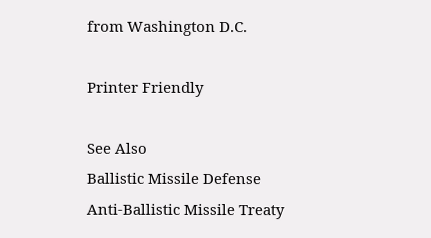from Washington D.C.

Printer Friendly

See Also
Ballistic Missile Defense
Anti-Ballistic Missile Treaty